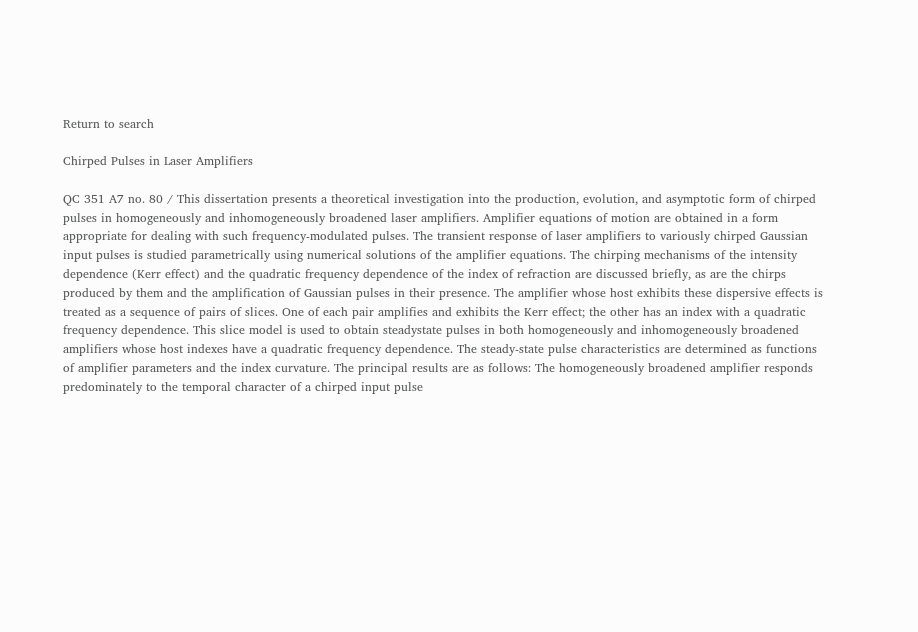Return to search

Chirped Pulses in Laser Amplifiers

QC 351 A7 no. 80 / This dissertation presents a theoretical investigation into the production, evolution, and asymptotic form of chirped pulses in homogeneously and inhomogeneously broadened laser amplifiers. Amplifier equations of motion are obtained in a form appropriate for dealing with such frequency-modulated pulses. The transient response of laser amplifiers to variously chirped Gaussian input pulses is studied parametrically using numerical solutions of the amplifier equations. The chirping mechanisms of the intensity dependence (Kerr effect) and the quadratic frequency dependence of the index of refraction are discussed briefly, as are the chirps produced by them and the amplification of Gaussian pulses in their presence. The amplifier whose host exhibits these dispersive effects is treated as a sequence of pairs of slices. One of each pair amplifies and exhibits the Kerr effect; the other has an index with a quadratic frequency dependence. This slice model is used to obtain steadystate pulses in both homogeneously and inhomogeneously broadened amplifiers whose host indexes have a quadratic frequency dependence. The steady-state pulse characteristics are determined as functions of amplifier parameters and the index curvature. The principal results are as follows: The homogeneously broadened amplifier responds predominately to the temporal character of a chirped input pulse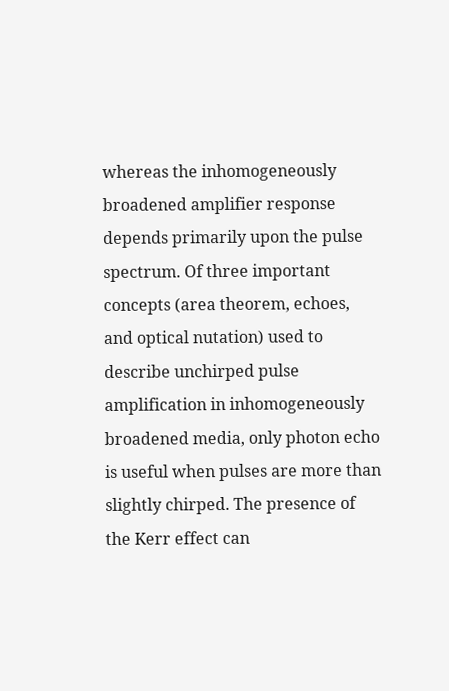whereas the inhomogeneously broadened amplifier response depends primarily upon the pulse spectrum. Of three important concepts (area theorem, echoes, and optical nutation) used to describe unchirped pulse amplification in inhomogeneously broadened media, only photon echo is useful when pulses are more than slightly chirped. The presence of the Kerr effect can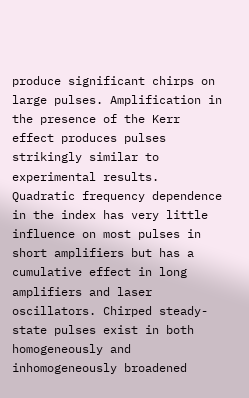produce significant chirps on large pulses. Amplification in the presence of the Kerr effect produces pulses strikingly similar to experimental results. Quadratic frequency dependence in the index has very little influence on most pulses in short amplifiers but has a cumulative effect in long amplifiers and laser oscillators. Chirped steady-state pulses exist in both homogeneously and inhomogeneously broadened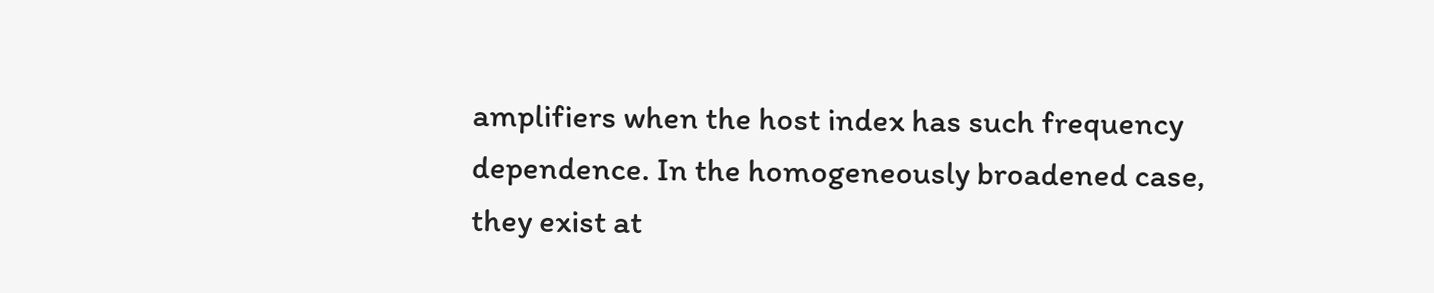amplifiers when the host index has such frequency dependence. In the homogeneously broadened case, they exist at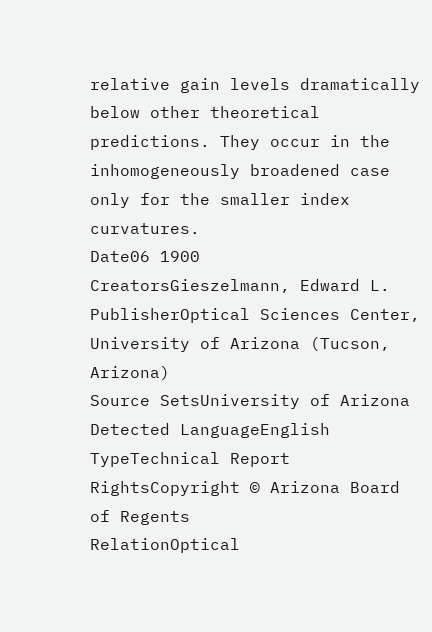relative gain levels dramatically below other theoretical predictions. They occur in the inhomogeneously broadened case only for the smaller index curvatures.
Date06 1900
CreatorsGieszelmann, Edward L.
PublisherOptical Sciences Center, University of Arizona (Tucson, Arizona)
Source SetsUniversity of Arizona
Detected LanguageEnglish
TypeTechnical Report
RightsCopyright © Arizona Board of Regents
RelationOptical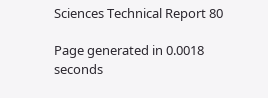Sciences Technical Report 80

Page generated in 0.0018 seconds